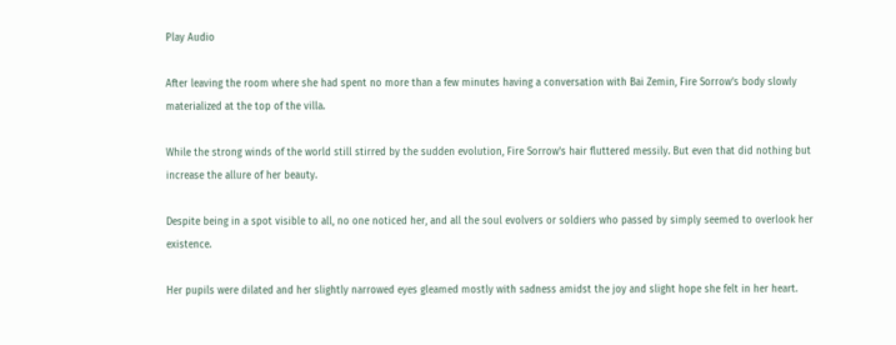Play Audio

After leaving the room where she had spent no more than a few minutes having a conversation with Bai Zemin, Fire Sorrow's body slowly materialized at the top of the villa.

While the strong winds of the world still stirred by the sudden evolution, Fire Sorrow's hair fluttered messily. But even that did nothing but increase the allure of her beauty.

Despite being in a spot visible to all, no one noticed her, and all the soul evolvers or soldiers who passed by simply seemed to overlook her existence.

Her pupils were dilated and her slightly narrowed eyes gleamed mostly with sadness amidst the joy and slight hope she felt in her heart.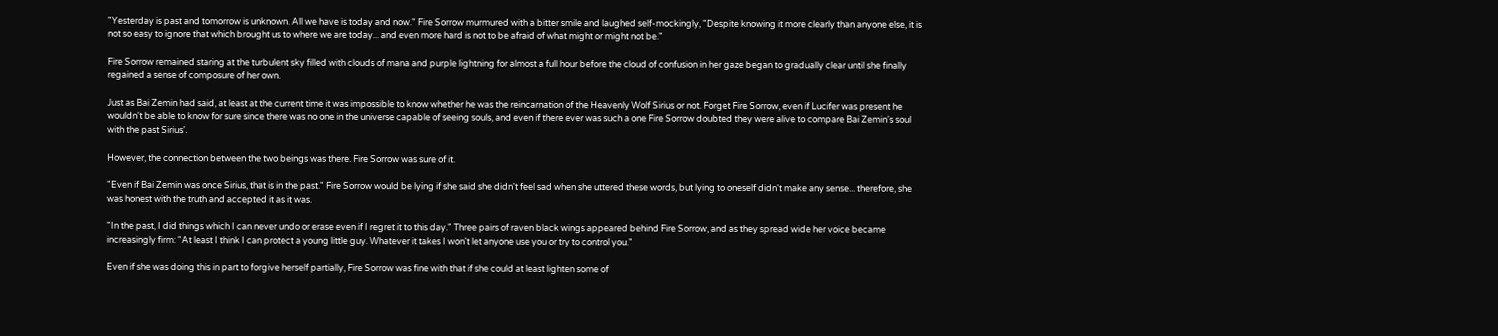"Yesterday is past and tomorrow is unknown. All we have is today and now." Fire Sorrow murmured with a bitter smile and laughed self-mockingly, "Despite knowing it more clearly than anyone else, it is not so easy to ignore that which brought us to where we are today... and even more hard is not to be afraid of what might or might not be."

Fire Sorrow remained staring at the turbulent sky filled with clouds of mana and purple lightning for almost a full hour before the cloud of confusion in her gaze began to gradually clear until she finally regained a sense of composure of her own.

Just as Bai Zemin had said, at least at the current time it was impossible to know whether he was the reincarnation of the Heavenly Wolf Sirius or not. Forget Fire Sorrow, even if Lucifer was present he wouldn't be able to know for sure since there was no one in the universe capable of seeing souls, and even if there ever was such a one Fire Sorrow doubted they were alive to compare Bai Zemin's soul with the past Sirius'.

However, the connection between the two beings was there. Fire Sorrow was sure of it.

"Even if Bai Zemin was once Sirius, that is in the past." Fire Sorrow would be lying if she said she didn't feel sad when she uttered these words, but lying to oneself didn't make any sense... therefore, she was honest with the truth and accepted it as it was.

"In the past, I did things which I can never undo or erase even if I regret it to this day." Three pairs of raven black wings appeared behind Fire Sorrow, and as they spread wide her voice became increasingly firm: "At least I think I can protect a young little guy. Whatever it takes I won't let anyone use you or try to control you."

Even if she was doing this in part to forgive herself partially, Fire Sorrow was fine with that if she could at least lighten some of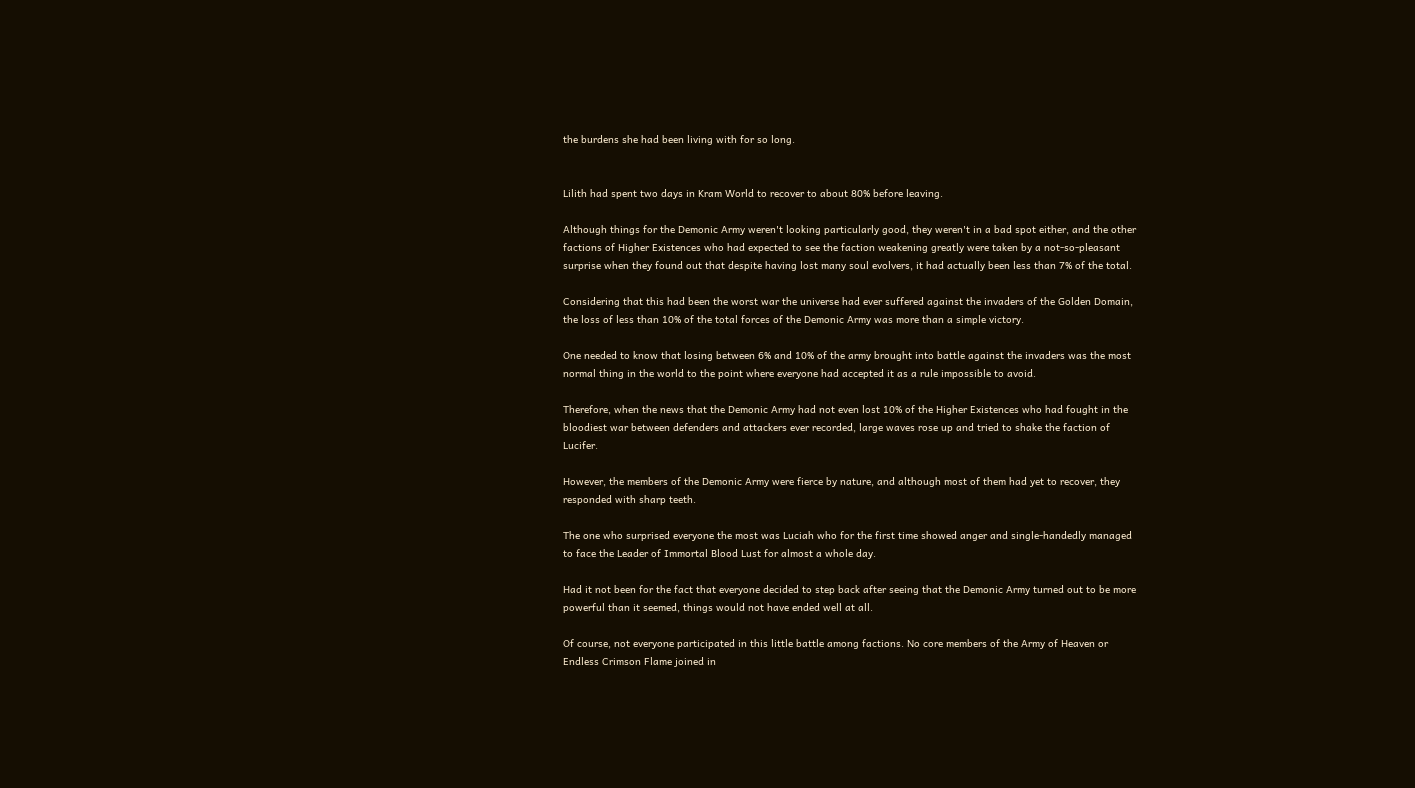the burdens she had been living with for so long.


Lilith had spent two days in Kram World to recover to about 80% before leaving.

Although things for the Demonic Army weren't looking particularly good, they weren't in a bad spot either, and the other factions of Higher Existences who had expected to see the faction weakening greatly were taken by a not-so-pleasant surprise when they found out that despite having lost many soul evolvers, it had actually been less than 7% of the total.

Considering that this had been the worst war the universe had ever suffered against the invaders of the Golden Domain, the loss of less than 10% of the total forces of the Demonic Army was more than a simple victory.

One needed to know that losing between 6% and 10% of the army brought into battle against the invaders was the most normal thing in the world to the point where everyone had accepted it as a rule impossible to avoid.

Therefore, when the news that the Demonic Army had not even lost 10% of the Higher Existences who had fought in the bloodiest war between defenders and attackers ever recorded, large waves rose up and tried to shake the faction of Lucifer.

However, the members of the Demonic Army were fierce by nature, and although most of them had yet to recover, they responded with sharp teeth.

The one who surprised everyone the most was Luciah who for the first time showed anger and single-handedly managed to face the Leader of Immortal Blood Lust for almost a whole day.

Had it not been for the fact that everyone decided to step back after seeing that the Demonic Army turned out to be more powerful than it seemed, things would not have ended well at all.

Of course, not everyone participated in this little battle among factions. No core members of the Army of Heaven or Endless Crimson Flame joined in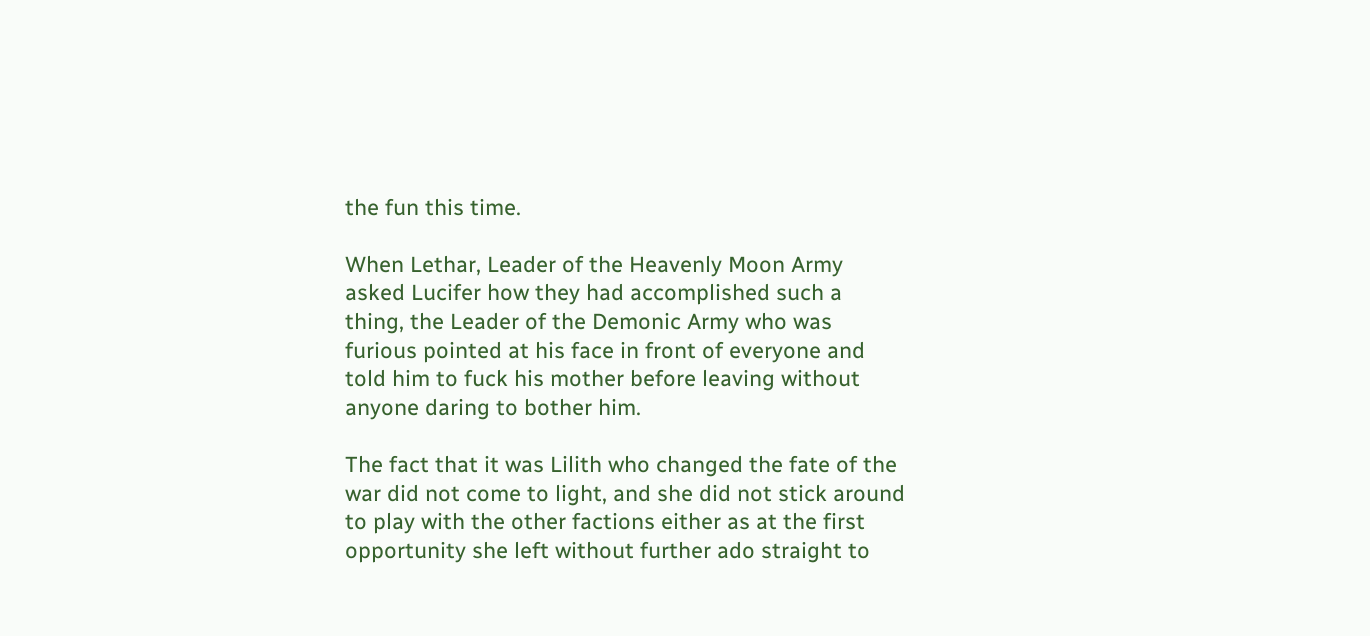the fun this time.

When Lethar, Leader of the Heavenly Moon Army asked Lucifer how they had accomplished such a thing, the Leader of the Demonic Army who was furious pointed at his face in front of everyone and told him to fuck his mother before leaving without anyone daring to bother him.

The fact that it was Lilith who changed the fate of the war did not come to light, and she did not stick around to play with the other factions either as at the first opportunity she left without further ado straight to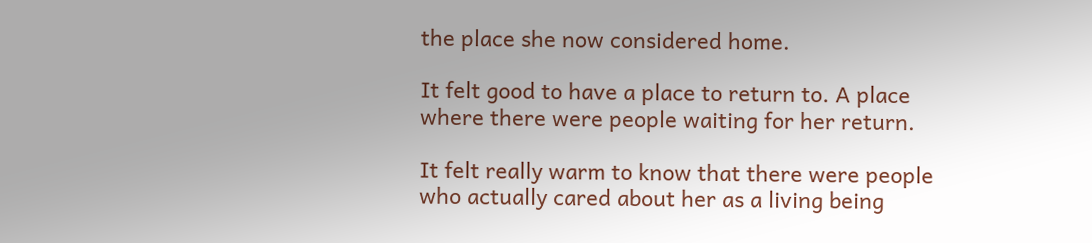the place she now considered home.

It felt good to have a place to return to. A place where there were people waiting for her return.

It felt really warm to know that there were people who actually cared about her as a living being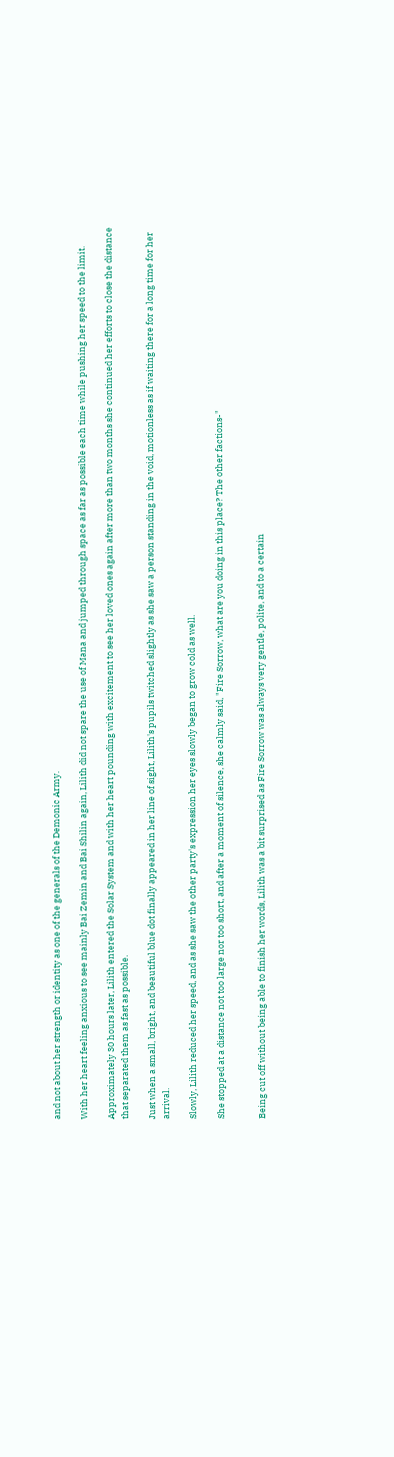and not about her strength or identity as one of the generals of the Demonic Army.

With her heart feeling anxious to see mainly Bai Zemin and Bai Shilin again, Lilith did not spare the use of Mana and jumped through space as far as possible each time while pushing her speed to the limit.

Approximately 30 hours later, Lilith entered the Solar System and with her heart pounding with excitement to see her loved ones again after more than two months she continued her efforts to close the distance that separated them as fast as possible.

Just when a small, bright, and beautiful blue dot finally appeared in her line of sight, Lilith's pupils twitched slightly as she saw a person standing in the void, motionless as if waiting there for a long time for her arrival.

Slowly, Lilith reduced her speed, and as she saw the other party's expression her eyes slowly began to grow cold as well.

She stopped at a distance not too large nor too short, and after a moment of silence, she calmly said, "Fire Sorrow, what are you doing in this place? The other factions-"


Being cut off without being able to finish her words, Lilith was a bit surprised as Fire Sorrow was always very gentle, polite, and to a certain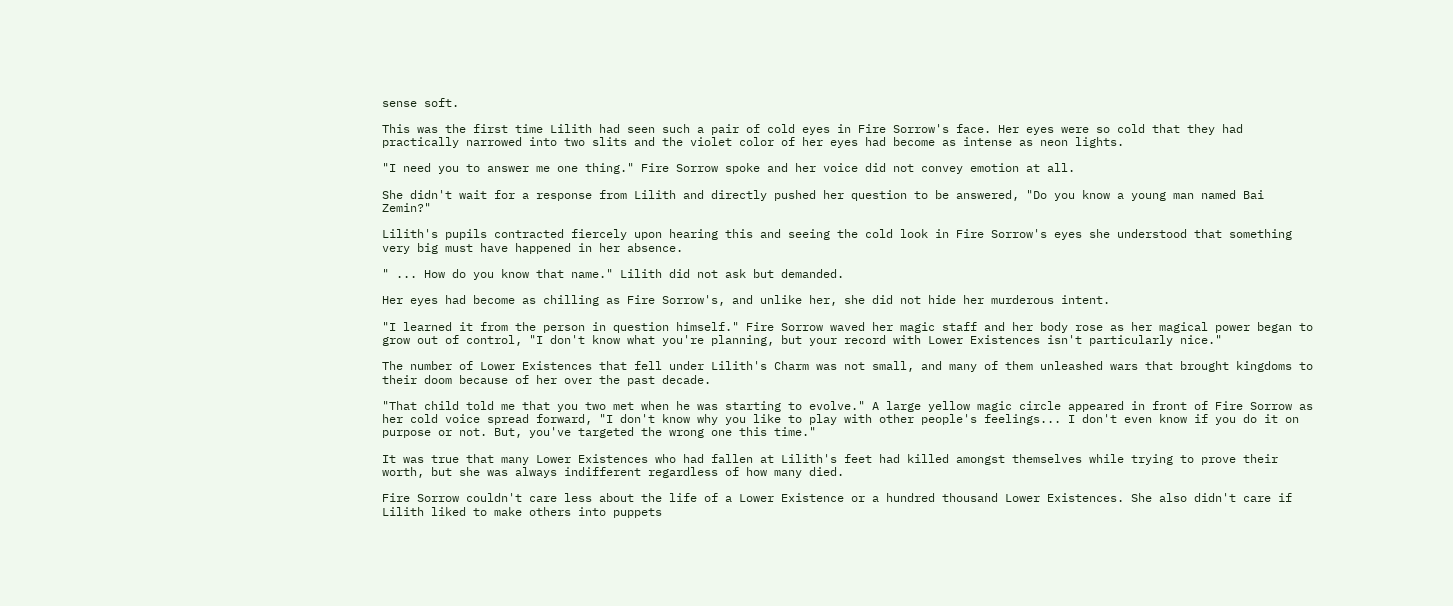sense soft.

This was the first time Lilith had seen such a pair of cold eyes in Fire Sorrow's face. Her eyes were so cold that they had practically narrowed into two slits and the violet color of her eyes had become as intense as neon lights.

"I need you to answer me one thing." Fire Sorrow spoke and her voice did not convey emotion at all.

She didn't wait for a response from Lilith and directly pushed her question to be answered, "Do you know a young man named Bai Zemin?"

Lilith's pupils contracted fiercely upon hearing this and seeing the cold look in Fire Sorrow's eyes she understood that something very big must have happened in her absence.

" ... How do you know that name." Lilith did not ask but demanded.

Her eyes had become as chilling as Fire Sorrow's, and unlike her, she did not hide her murderous intent.

"I learned it from the person in question himself." Fire Sorrow waved her magic staff and her body rose as her magical power began to grow out of control, "I don't know what you're planning, but your record with Lower Existences isn't particularly nice."

The number of Lower Existences that fell under Lilith's Charm was not small, and many of them unleashed wars that brought kingdoms to their doom because of her over the past decade.

"That child told me that you two met when he was starting to evolve." A large yellow magic circle appeared in front of Fire Sorrow as her cold voice spread forward, "I don't know why you like to play with other people's feelings... I don't even know if you do it on purpose or not. But, you've targeted the wrong one this time."

It was true that many Lower Existences who had fallen at Lilith's feet had killed amongst themselves while trying to prove their worth, but she was always indifferent regardless of how many died.

Fire Sorrow couldn't care less about the life of a Lower Existence or a hundred thousand Lower Existences. She also didn't care if Lilith liked to make others into puppets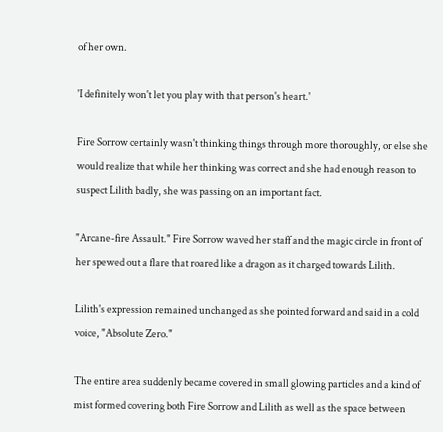of her own.

'I definitely won't let you play with that person's heart.'

Fire Sorrow certainly wasn't thinking things through more thoroughly, or else she would realize that while her thinking was correct and she had enough reason to suspect Lilith badly, she was passing on an important fact.

"Arcane-fire Assault." Fire Sorrow waved her staff and the magic circle in front of her spewed out a flare that roared like a dragon as it charged towards Lilith.

Lilith's expression remained unchanged as she pointed forward and said in a cold voice, "Absolute Zero."

The entire area suddenly became covered in small glowing particles and a kind of mist formed covering both Fire Sorrow and Lilith as well as the space between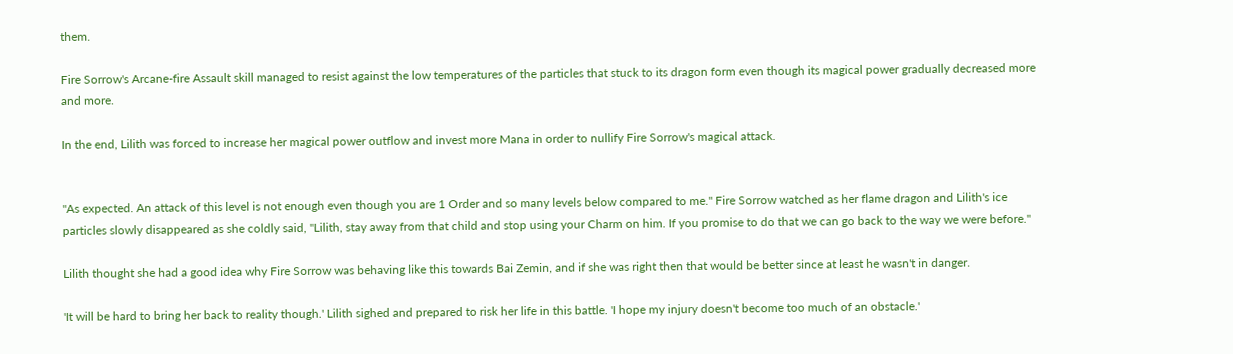them.

Fire Sorrow's Arcane-fire Assault skill managed to resist against the low temperatures of the particles that stuck to its dragon form even though its magical power gradually decreased more and more.

In the end, Lilith was forced to increase her magical power outflow and invest more Mana in order to nullify Fire Sorrow's magical attack.


"As expected. An attack of this level is not enough even though you are 1 Order and so many levels below compared to me." Fire Sorrow watched as her flame dragon and Lilith's ice particles slowly disappeared as she coldly said, "Lilith, stay away from that child and stop using your Charm on him. If you promise to do that we can go back to the way we were before."

Lilith thought she had a good idea why Fire Sorrow was behaving like this towards Bai Zemin, and if she was right then that would be better since at least he wasn't in danger.

'It will be hard to bring her back to reality though.' Lilith sighed and prepared to risk her life in this battle. 'I hope my injury doesn't become too much of an obstacle.'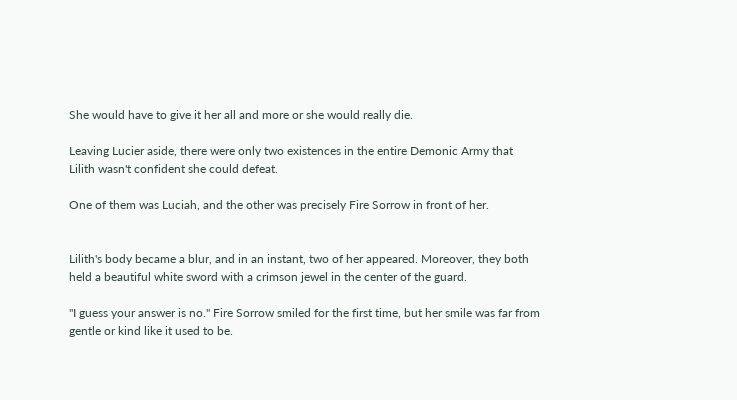She would have to give it her all and more or she would really die.

Leaving Lucier aside, there were only two existences in the entire Demonic Army that Lilith wasn't confident she could defeat.

One of them was Luciah, and the other was precisely Fire Sorrow in front of her.


Lilith's body became a blur, and in an instant, two of her appeared. Moreover, they both held a beautiful white sword with a crimson jewel in the center of the guard.

"I guess your answer is no." Fire Sorrow smiled for the first time, but her smile was far from gentle or kind like it used to be.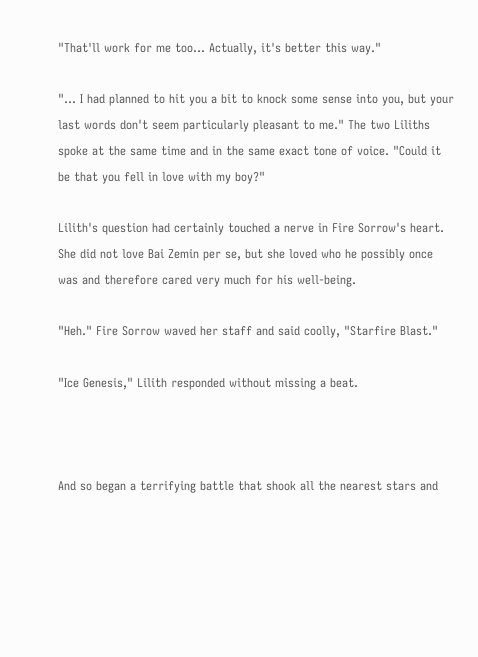"That'll work for me too... Actually, it's better this way."

"... I had planned to hit you a bit to knock some sense into you, but your last words don't seem particularly pleasant to me." The two Liliths spoke at the same time and in the same exact tone of voice. "Could it be that you fell in love with my boy?"

Lilith's question had certainly touched a nerve in Fire Sorrow's heart. She did not love Bai Zemin per se, but she loved who he possibly once was and therefore cared very much for his well-being.

"Heh." Fire Sorrow waved her staff and said coolly, "Starfire Blast."

"Ice Genesis," Lilith responded without missing a beat.



And so began a terrifying battle that shook all the nearest stars and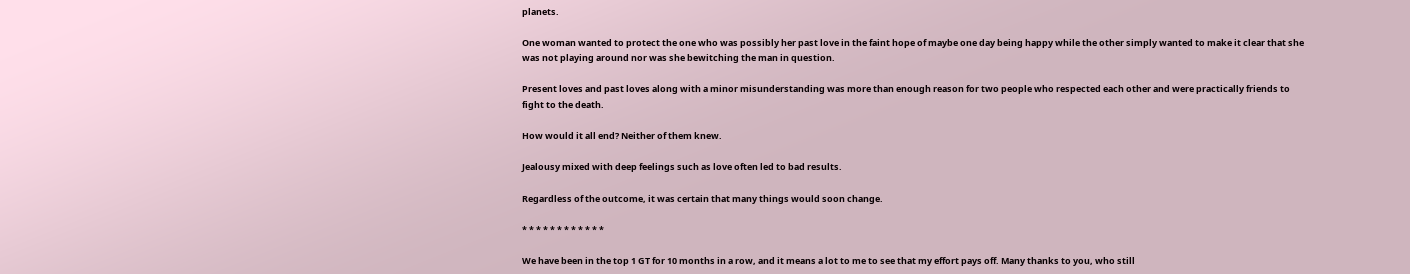planets.

One woman wanted to protect the one who was possibly her past love in the faint hope of maybe one day being happy while the other simply wanted to make it clear that she was not playing around nor was she bewitching the man in question.

Present loves and past loves along with a minor misunderstanding was more than enough reason for two people who respected each other and were practically friends to fight to the death.

How would it all end? Neither of them knew.

Jealousy mixed with deep feelings such as love often led to bad results.

Regardless of the outcome, it was certain that many things would soon change.

* * * * * * * * * * * *

We have been in the top 1 GT for 10 months in a row, and it means a lot to me to see that my effort pays off. Many thanks to you, who still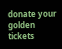donate your golden tickets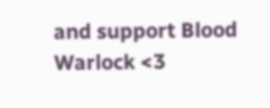and support Blood Warlock <3